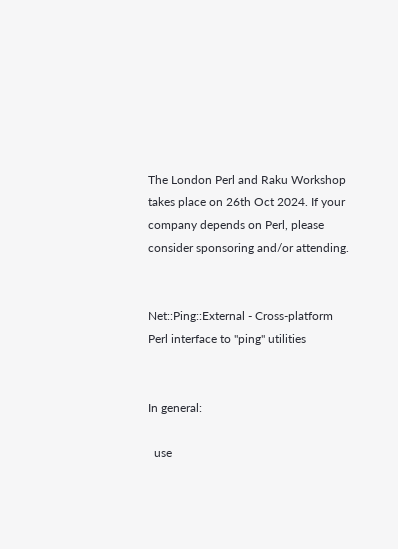The London Perl and Raku Workshop takes place on 26th Oct 2024. If your company depends on Perl, please consider sponsoring and/or attending.


Net::Ping::External - Cross-platform Perl interface to "ping" utilities


In general:

  use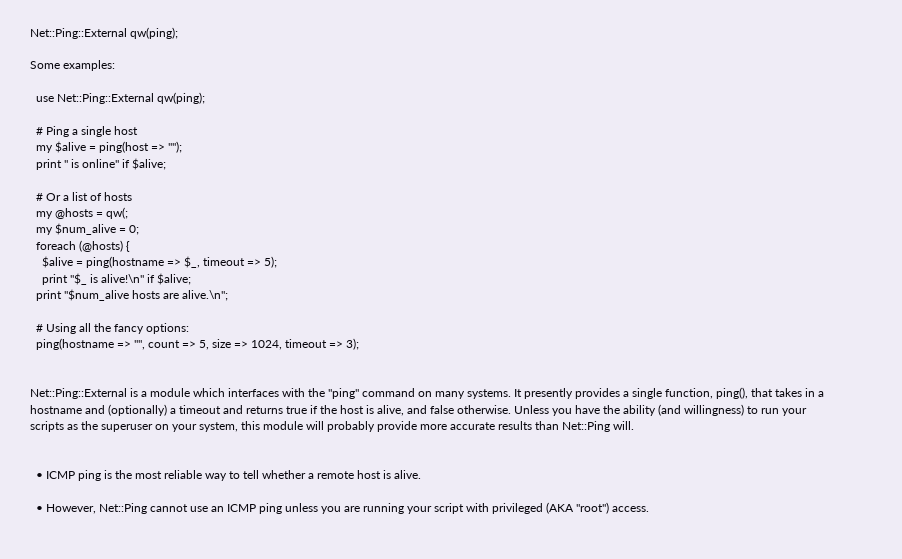Net::Ping::External qw(ping);

Some examples:

  use Net::Ping::External qw(ping);

  # Ping a single host
  my $alive = ping(host => "");
  print " is online" if $alive;

  # Or a list of hosts
  my @hosts = qw(;
  my $num_alive = 0;
  foreach (@hosts) {
    $alive = ping(hostname => $_, timeout => 5);
    print "$_ is alive!\n" if $alive;
  print "$num_alive hosts are alive.\n";

  # Using all the fancy options:
  ping(hostname => "", count => 5, size => 1024, timeout => 3);


Net::Ping::External is a module which interfaces with the "ping" command on many systems. It presently provides a single function, ping(), that takes in a hostname and (optionally) a timeout and returns true if the host is alive, and false otherwise. Unless you have the ability (and willingness) to run your scripts as the superuser on your system, this module will probably provide more accurate results than Net::Ping will.


  • ICMP ping is the most reliable way to tell whether a remote host is alive.

  • However, Net::Ping cannot use an ICMP ping unless you are running your script with privileged (AKA "root") access.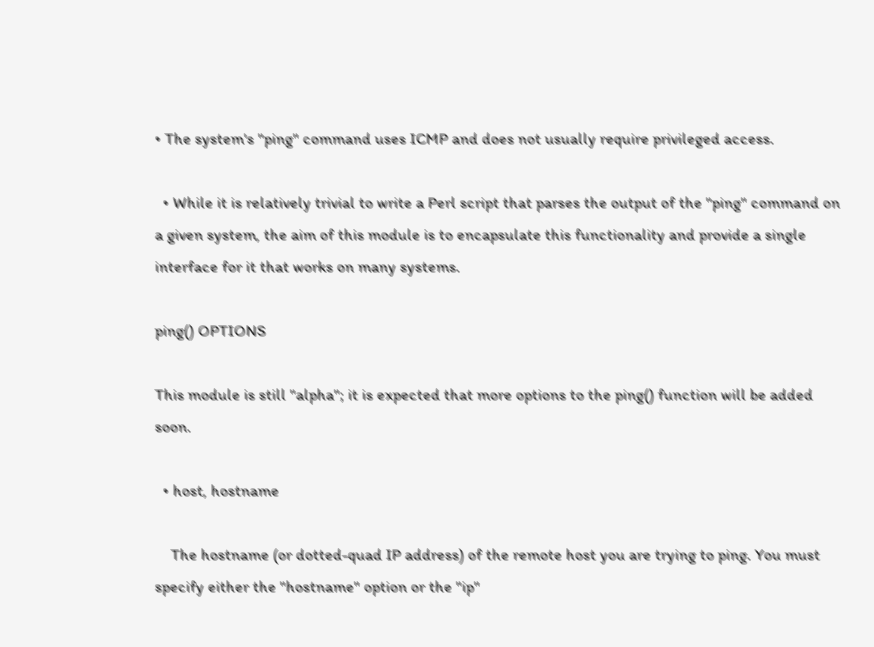• The system's "ping" command uses ICMP and does not usually require privileged access.

  • While it is relatively trivial to write a Perl script that parses the output of the "ping" command on a given system, the aim of this module is to encapsulate this functionality and provide a single interface for it that works on many systems.

ping() OPTIONS

This module is still "alpha"; it is expected that more options to the ping() function will be added soon.

  • host, hostname

    The hostname (or dotted-quad IP address) of the remote host you are trying to ping. You must specify either the "hostname" option or the "ip"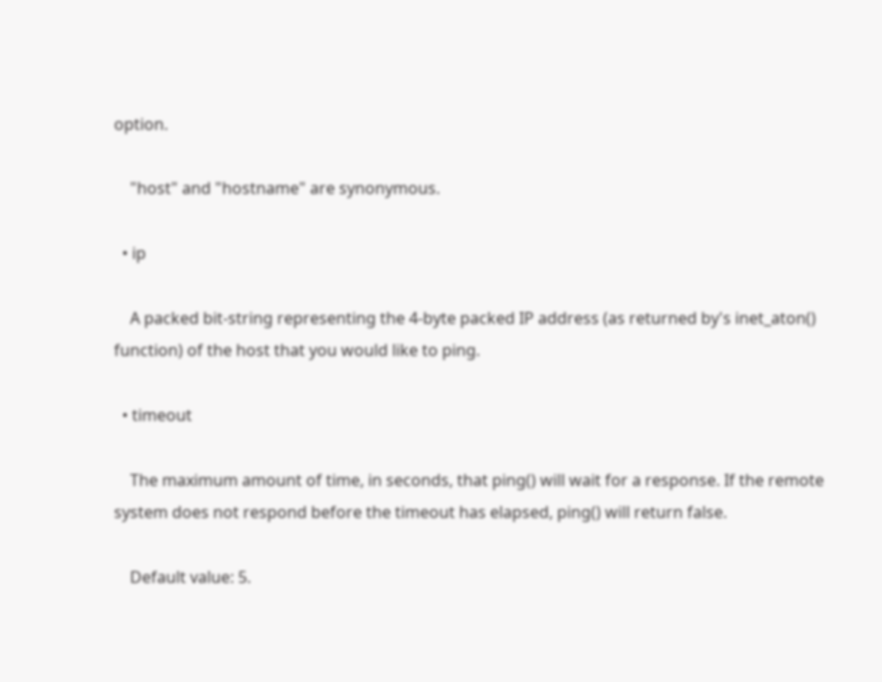option.

    "host" and "hostname" are synonymous.

  • ip

    A packed bit-string representing the 4-byte packed IP address (as returned by's inet_aton() function) of the host that you would like to ping.

  • timeout

    The maximum amount of time, in seconds, that ping() will wait for a response. If the remote system does not respond before the timeout has elapsed, ping() will return false.

    Default value: 5.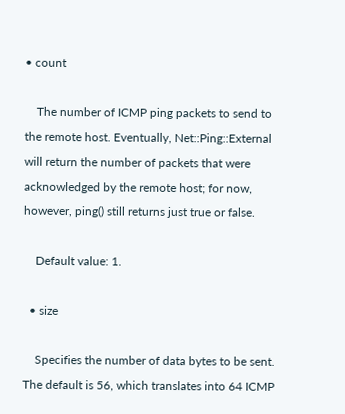• count

    The number of ICMP ping packets to send to the remote host. Eventually, Net::Ping::External will return the number of packets that were acknowledged by the remote host; for now, however, ping() still returns just true or false.

    Default value: 1.

  • size

    Specifies the number of data bytes to be sent. The default is 56, which translates into 64 ICMP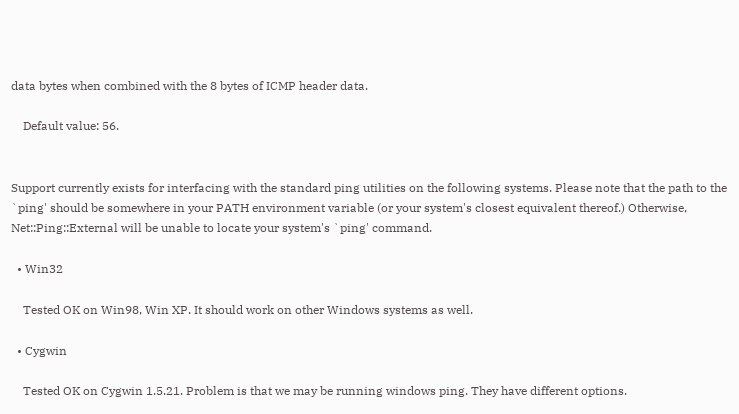data bytes when combined with the 8 bytes of ICMP header data.

    Default value: 56.


Support currently exists for interfacing with the standard ping utilities on the following systems. Please note that the path to the `ping' should be somewhere in your PATH environment variable (or your system's closest equivalent thereof.) Otherwise, Net::Ping::External will be unable to locate your system's `ping' command.

  • Win32

    Tested OK on Win98, Win XP. It should work on other Windows systems as well.

  • Cygwin

    Tested OK on Cygwin 1.5.21. Problem is that we may be running windows ping. They have different options.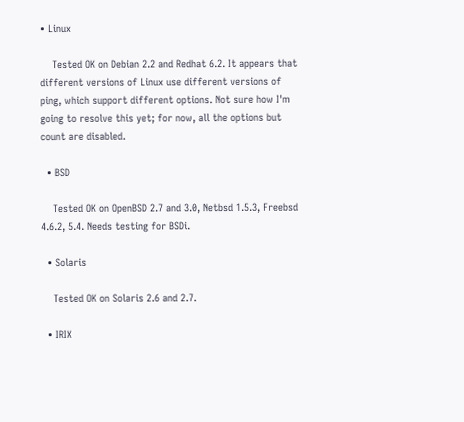• Linux

    Tested OK on Debian 2.2 and Redhat 6.2. It appears that different versions of Linux use different versions of ping, which support different options. Not sure how I'm going to resolve this yet; for now, all the options but count are disabled.

  • BSD

    Tested OK on OpenBSD 2.7 and 3.0, Netbsd 1.5.3, Freebsd 4.6.2, 5.4. Needs testing for BSDi.

  • Solaris

    Tested OK on Solaris 2.6 and 2.7.

  • IRIX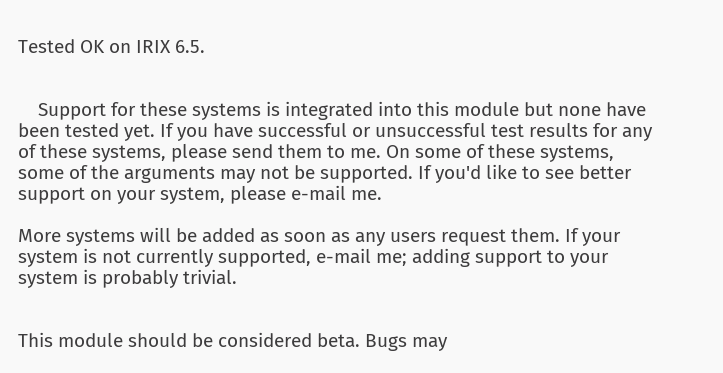Tested OK on IRIX 6.5.


    Support for these systems is integrated into this module but none have been tested yet. If you have successful or unsuccessful test results for any of these systems, please send them to me. On some of these systems, some of the arguments may not be supported. If you'd like to see better support on your system, please e-mail me.

More systems will be added as soon as any users request them. If your system is not currently supported, e-mail me; adding support to your system is probably trivial.


This module should be considered beta. Bugs may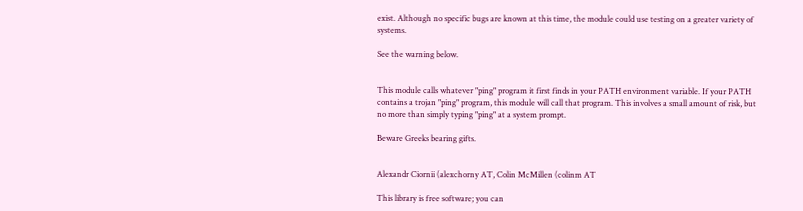exist. Although no specific bugs are known at this time, the module could use testing on a greater variety of systems.

See the warning below.


This module calls whatever "ping" program it first finds in your PATH environment variable. If your PATH contains a trojan "ping" program, this module will call that program. This involves a small amount of risk, but no more than simply typing "ping" at a system prompt.

Beware Greeks bearing gifts.


Alexandr Ciornii (alexchorny AT, Colin McMillen (colinm AT

This library is free software; you can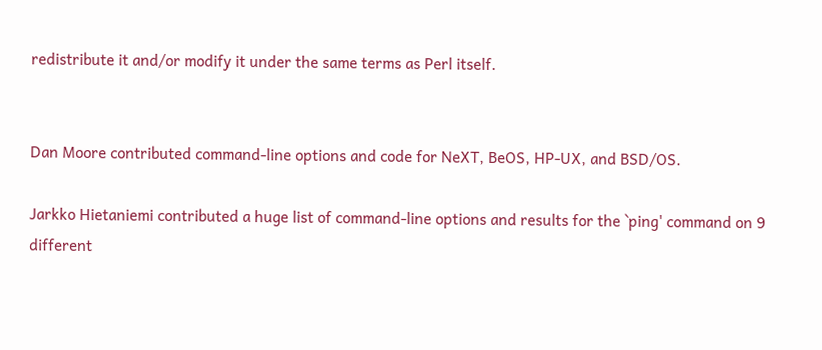redistribute it and/or modify it under the same terms as Perl itself.


Dan Moore contributed command-line options and code for NeXT, BeOS, HP-UX, and BSD/OS.

Jarkko Hietaniemi contributed a huge list of command-line options and results for the `ping' command on 9 different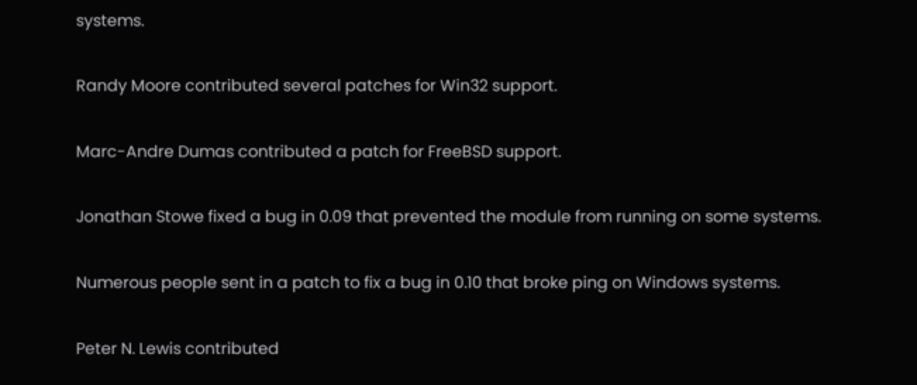systems.

Randy Moore contributed several patches for Win32 support.

Marc-Andre Dumas contributed a patch for FreeBSD support.

Jonathan Stowe fixed a bug in 0.09 that prevented the module from running on some systems.

Numerous people sent in a patch to fix a bug in 0.10 that broke ping on Windows systems.

Peter N. Lewis contributed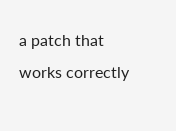a patch that works correctly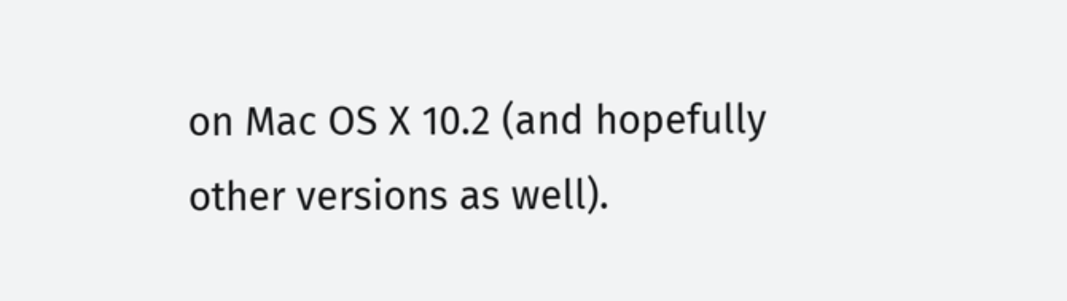on Mac OS X 10.2 (and hopefully other versions as well).